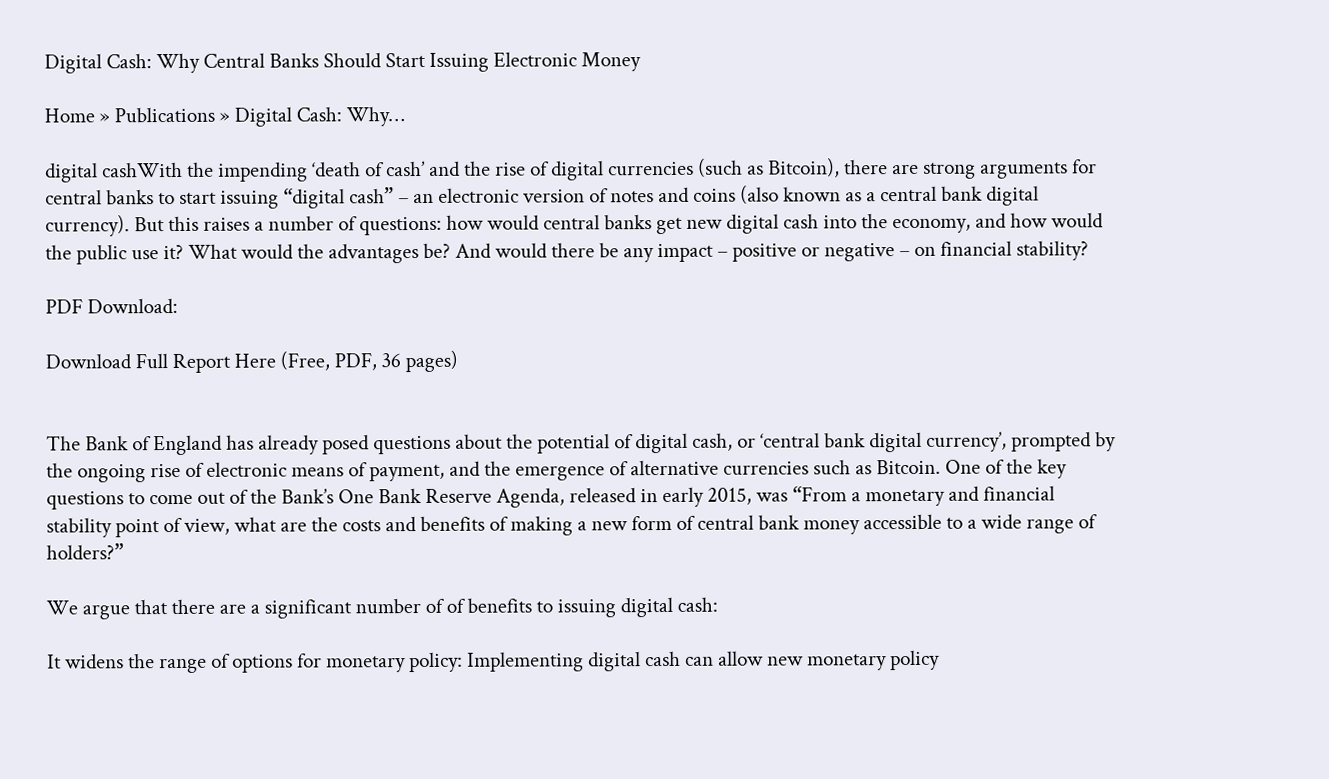Digital Cash: Why Central Banks Should Start Issuing Electronic Money

Home » Publications » Digital Cash: Why…

digital cashWith the impending ‘death of cash’ and the rise of digital currencies (such as Bitcoin), there are strong arguments for central banks to start issuing “digital cash” – an electronic version of notes and coins (also known as a central bank digital currency). But this raises a number of questions: how would central banks get new digital cash into the economy, and how would the public use it? What would the advantages be? And would there be any impact – positive or negative – on financial stability?

PDF Download:

Download Full Report Here (Free, PDF, 36 pages)


The Bank of England has already posed questions about the potential of digital cash, or ‘central bank digital currency’, prompted by the ongoing rise of electronic means of payment, and the emergence of alternative currencies such as Bitcoin. One of the key questions to come out of the Bank’s One Bank Reserve Agenda, released in early 2015, was “From a monetary and financial stability point of view, what are the costs and benefits of making a new form of central bank money accessible to a wide range of holders?”

We argue that there are a significant number of of benefits to issuing digital cash:

It widens the range of options for monetary policy: Implementing digital cash can allow new monetary policy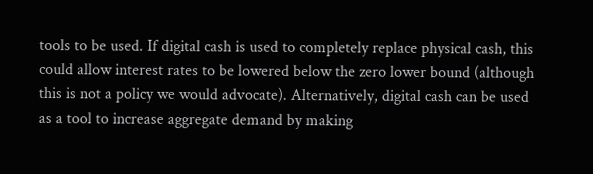tools to be used. If digital cash is used to completely replace physical cash, this could allow interest rates to be lowered below the zero lower bound (although this is not a policy we would advocate). Alternatively, digital cash can be used as a tool to increase aggregate demand by making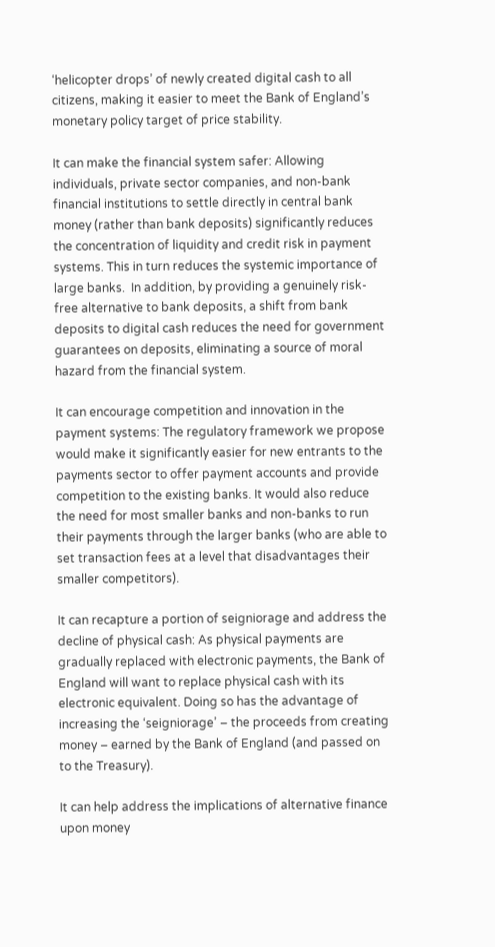‘helicopter drops’ of newly created digital cash to all citizens, making it easier to meet the Bank of England’s monetary policy target of price stability.

It can make the financial system safer: Allowing individuals, private sector companies, and non-bank financial institutions to settle directly in central bank money (rather than bank deposits) significantly reduces the concentration of liquidity and credit risk in payment systems. This in turn reduces the systemic importance of large banks.  In addition, by providing a genuinely risk-free alternative to bank deposits, a shift from bank deposits to digital cash reduces the need for government guarantees on deposits, eliminating a source of moral hazard from the financial system.

It can encourage competition and innovation in the payment systems: The regulatory framework we propose would make it significantly easier for new entrants to the payments sector to offer payment accounts and provide competition to the existing banks. It would also reduce the need for most smaller banks and non-banks to run their payments through the larger banks (who are able to set transaction fees at a level that disadvantages their smaller competitors).

It can recapture a portion of seigniorage and address the decline of physical cash: As physical payments are gradually replaced with electronic payments, the Bank of England will want to replace physical cash with its electronic equivalent. Doing so has the advantage of increasing the ‘seigniorage’ – the proceeds from creating money – earned by the Bank of England (and passed on to the Treasury).

It can help address the implications of alternative finance upon money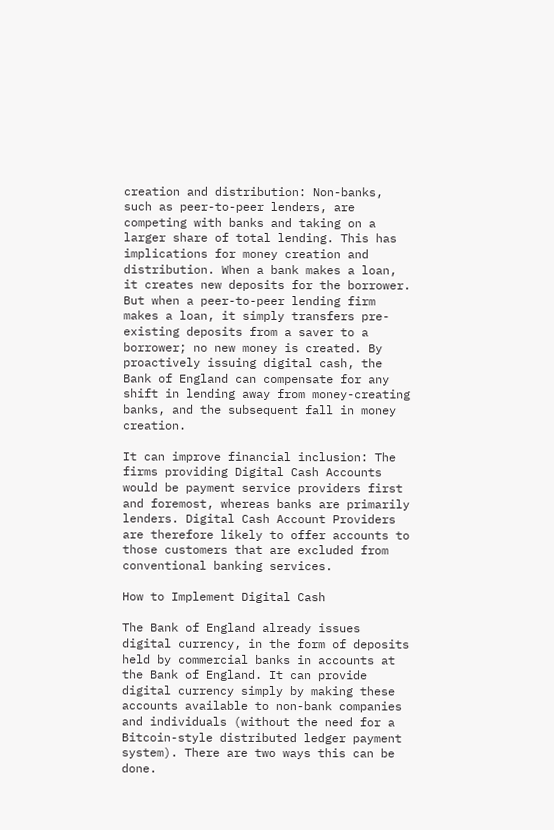creation and distribution: Non-banks, such as peer-to-peer lenders, are competing with banks and taking on a larger share of total lending. This has implications for money creation and distribution. When a bank makes a loan, it creates new deposits for the borrower. But when a peer-to-peer lending firm makes a loan, it simply transfers pre-existing deposits from a saver to a borrower; no new money is created. By proactively issuing digital cash, the Bank of England can compensate for any shift in lending away from money-creating banks, and the subsequent fall in money creation.

It can improve financial inclusion: The firms providing Digital Cash Accounts would be payment service providers first and foremost, whereas banks are primarily lenders. Digital Cash Account Providers are therefore likely to offer accounts to those customers that are excluded from conventional banking services.

How to Implement Digital Cash

The Bank of England already issues digital currency, in the form of deposits held by commercial banks in accounts at the Bank of England. It can provide digital currency simply by making these accounts available to non-bank companies and individuals (without the need for a Bitcoin-style distributed ledger payment system). There are two ways this can be done.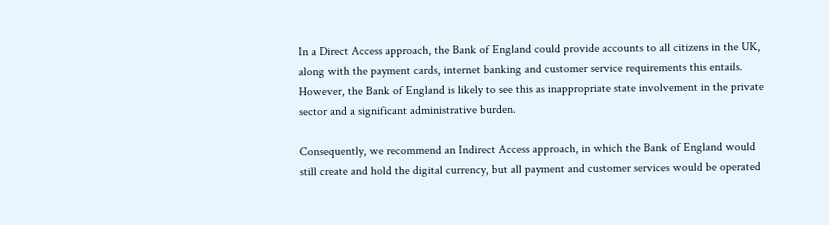In a Direct Access approach, the Bank of England could provide accounts to all citizens in the UK, along with the payment cards, internet banking and customer service requirements this entails. However, the Bank of England is likely to see this as inappropriate state involvement in the private sector and a significant administrative burden.

Consequently, we recommend an Indirect Access approach, in which the Bank of England would still create and hold the digital currency, but all payment and customer services would be operated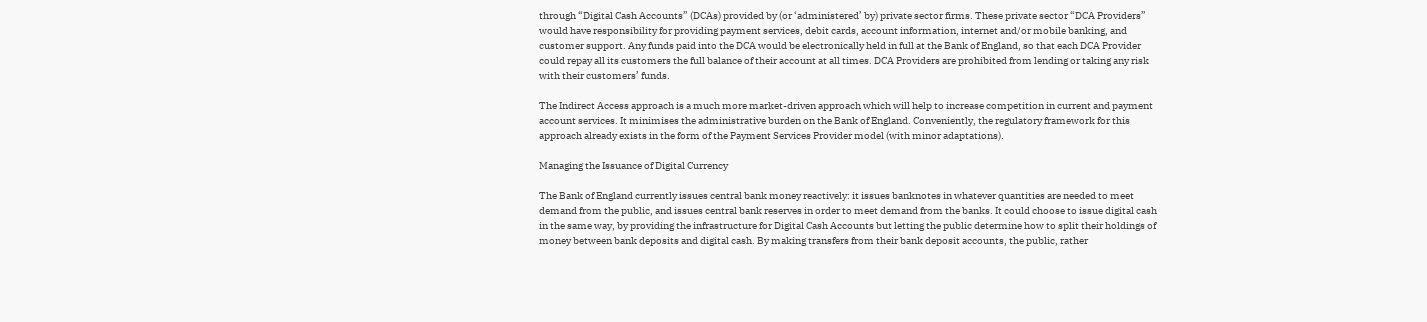through “Digital Cash Accounts” (DCAs) provided by (or ‘administered’ by) private sector firms. These private sector “DCA Providers” would have responsibility for providing payment services, debit cards, account information, internet and/or mobile banking, and customer support. Any funds paid into the DCA would be electronically held in full at the Bank of England, so that each DCA Provider could repay all its customers the full balance of their account at all times. DCA Providers are prohibited from lending or taking any risk with their customers’ funds.

The Indirect Access approach is a much more market-driven approach which will help to increase competition in current and payment account services. It minimises the administrative burden on the Bank of England. Conveniently, the regulatory framework for this approach already exists in the form of the Payment Services Provider model (with minor adaptations).

Managing the Issuance of Digital Currency

The Bank of England currently issues central bank money reactively: it issues banknotes in whatever quantities are needed to meet demand from the public, and issues central bank reserves in order to meet demand from the banks. It could choose to issue digital cash in the same way, by providing the infrastructure for Digital Cash Accounts but letting the public determine how to split their holdings of money between bank deposits and digital cash. By making transfers from their bank deposit accounts, the public, rather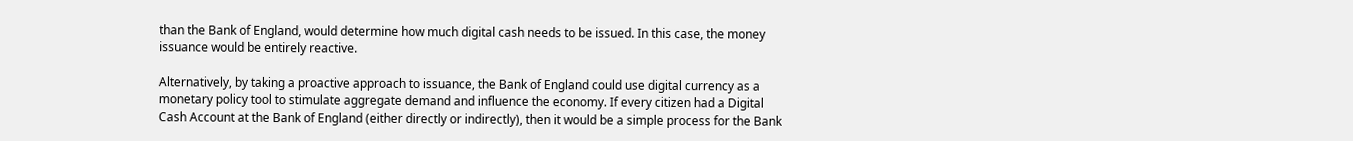than the Bank of England, would determine how much digital cash needs to be issued. In this case, the money issuance would be entirely reactive.

Alternatively, by taking a proactive approach to issuance, the Bank of England could use digital currency as a monetary policy tool to stimulate aggregate demand and influence the economy. If every citizen had a Digital Cash Account at the Bank of England (either directly or indirectly), then it would be a simple process for the Bank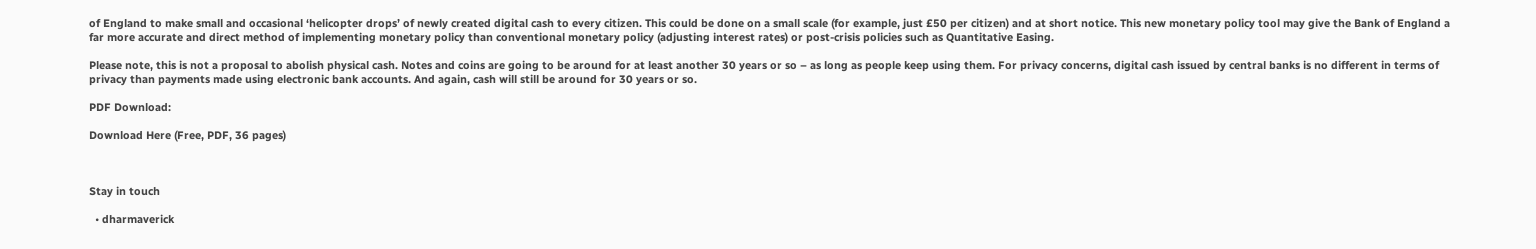of England to make small and occasional ‘helicopter drops’ of newly created digital cash to every citizen. This could be done on a small scale (for example, just £50 per citizen) and at short notice. This new monetary policy tool may give the Bank of England a far more accurate and direct method of implementing monetary policy than conventional monetary policy (adjusting interest rates) or post-crisis policies such as Quantitative Easing.

Please note, this is not a proposal to abolish physical cash. Notes and coins are going to be around for at least another 30 years or so – as long as people keep using them. For privacy concerns, digital cash issued by central banks is no different in terms of privacy than payments made using electronic bank accounts. And again, cash will still be around for 30 years or so.

PDF Download:

Download Here (Free, PDF, 36 pages)



Stay in touch

  • dharmaverick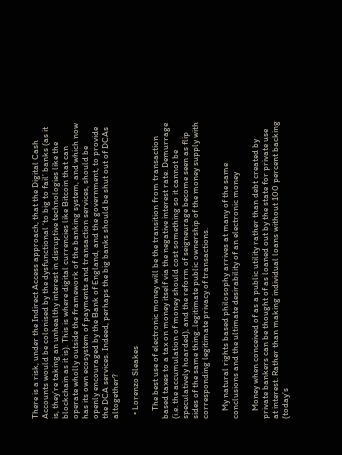There is a risk, under the Indirect Access approach, that the Digital Cash Accounts would be colonised by the dysfunctional ‘to big to fail’ banks (as it is, they’re taking an unhealthy interest in disruptive technologies like the blockchain as it is). This is where digital currencies like Bitcoin that can operate wholly outside the framework of the banking system, and which now has its own ecosystem of payments and transaction services, should be openly encouraged by the Bank of England, and the government, to provide the DCA services. Indeed, perhaps the big banks should be shut out of DCAs altogether?

  • Lorenzo Sleakes

    The best use of electronic money will be the transition from transaction based taxes to a tax on money itself via the negative interest rate. Demurrage (i.e. the accumulation of money should cost something so it cannot be speculatively hoarded), and the reform of seigneurage become seen as flip sides of the same thing..legitimate public ownership of the money supply with corresponding legitimate privacy of transactions.

    My natural rights based philosophy arrives at many of the same conclusions and the ultimate desirability of an electronic money

    Money when conceived of as a public utility rather than debt created by private bankers can be thought of as loaned out by the state for private use at interest. Rather than making individual loans without 100 percent backing (today’s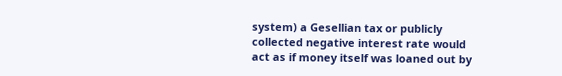system) a Gesellian tax or publicly collected negative interest rate would act as if money itself was loaned out by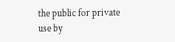the public for private use by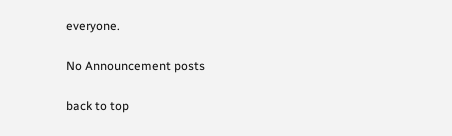everyone.

No Announcement posts

back to top